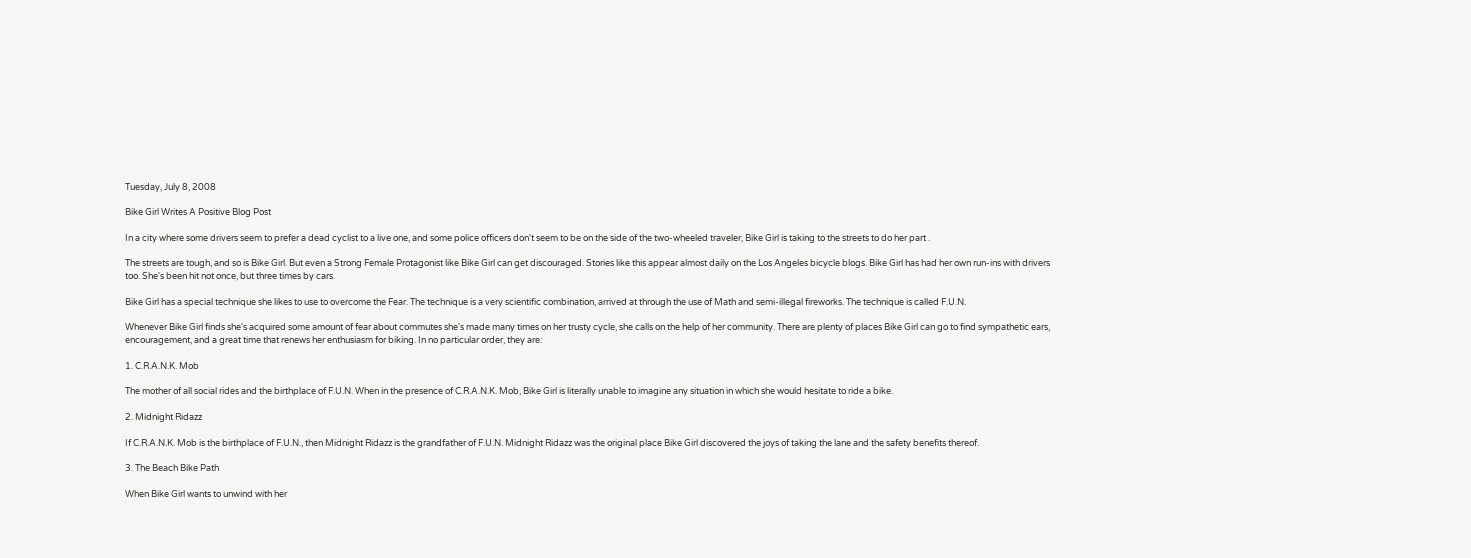Tuesday, July 8, 2008

Bike Girl Writes A Positive Blog Post

In a city where some drivers seem to prefer a dead cyclist to a live one, and some police officers don't seem to be on the side of the two-wheeled traveler, Bike Girl is taking to the streets to do her part .

The streets are tough, and so is Bike Girl. But even a Strong Female Protagonist like Bike Girl can get discouraged. Stories like this appear almost daily on the Los Angeles bicycle blogs. Bike Girl has had her own run-ins with drivers too. She's been hit not once, but three times by cars.

Bike Girl has a special technique she likes to use to overcome the Fear. The technique is a very scientific combination, arrived at through the use of Math and semi-illegal fireworks. The technique is called F.U.N.

Whenever Bike Girl finds she's acquired some amount of fear about commutes she's made many times on her trusty cycle, she calls on the help of her community. There are plenty of places Bike Girl can go to find sympathetic ears, encouragement, and a great time that renews her enthusiasm for biking. In no particular order, they are:

1. C.R.A.N.K. Mob

The mother of all social rides and the birthplace of F.U.N. When in the presence of C.R.A.N.K. Mob, Bike Girl is literally unable to imagine any situation in which she would hesitate to ride a bike.

2. Midnight Ridazz

If C.R.A.N.K. Mob is the birthplace of F.U.N., then Midnight Ridazz is the grandfather of F.U.N. Midnight Ridazz was the original place Bike Girl discovered the joys of taking the lane and the safety benefits thereof.

3. The Beach Bike Path

When Bike Girl wants to unwind with her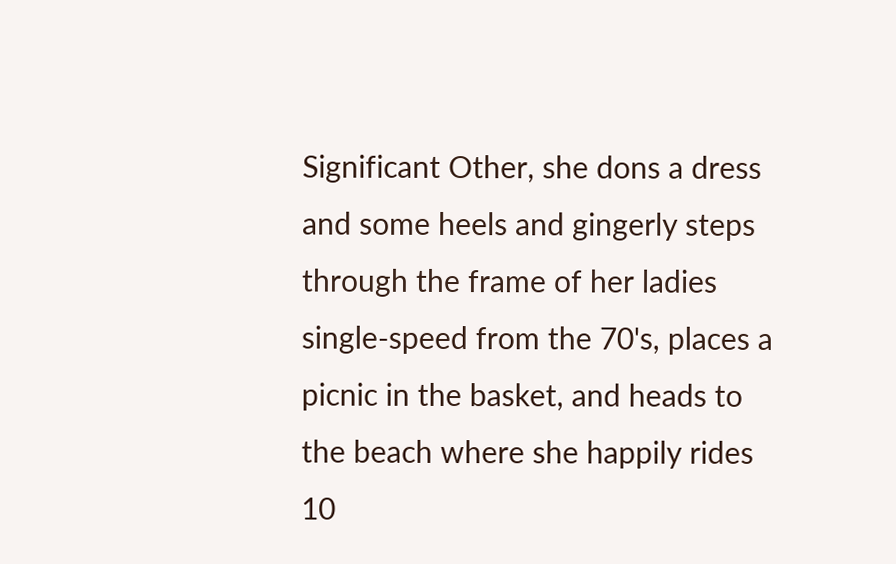Significant Other, she dons a dress and some heels and gingerly steps through the frame of her ladies single-speed from the 70's, places a picnic in the basket, and heads to the beach where she happily rides 10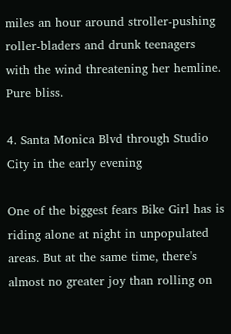miles an hour around stroller-pushing roller-bladers and drunk teenagers with the wind threatening her hemline. Pure bliss.

4. Santa Monica Blvd through Studio City in the early evening

One of the biggest fears Bike Girl has is riding alone at night in unpopulated areas. But at the same time, there's almost no greater joy than rolling on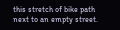this stretch of bike path next to an empty street.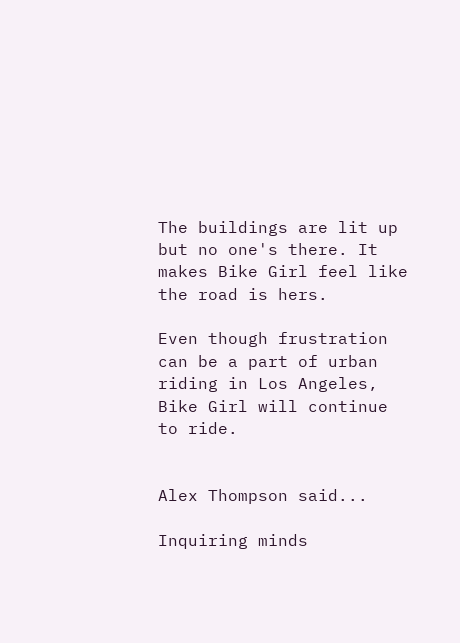The buildings are lit up but no one's there. It makes Bike Girl feel like the road is hers.

Even though frustration can be a part of urban riding in Los Angeles, Bike Girl will continue to ride.


Alex Thompson said...

Inquiring minds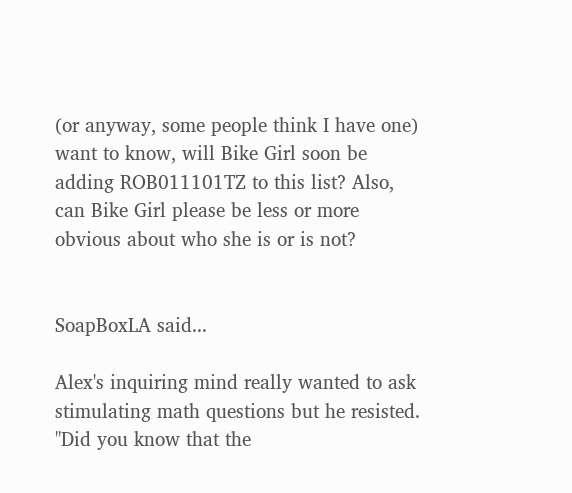(or anyway, some people think I have one) want to know, will Bike Girl soon be adding ROB011101TZ to this list? Also, can Bike Girl please be less or more obvious about who she is or is not?


SoapBoxLA said...

Alex's inquiring mind really wanted to ask stimulating math questions but he resisted. "Did you know that the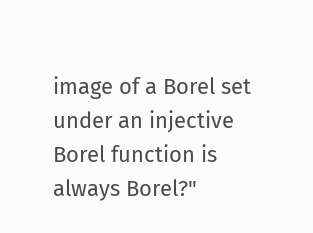image of a Borel set under an injective Borel function is always Borel?"